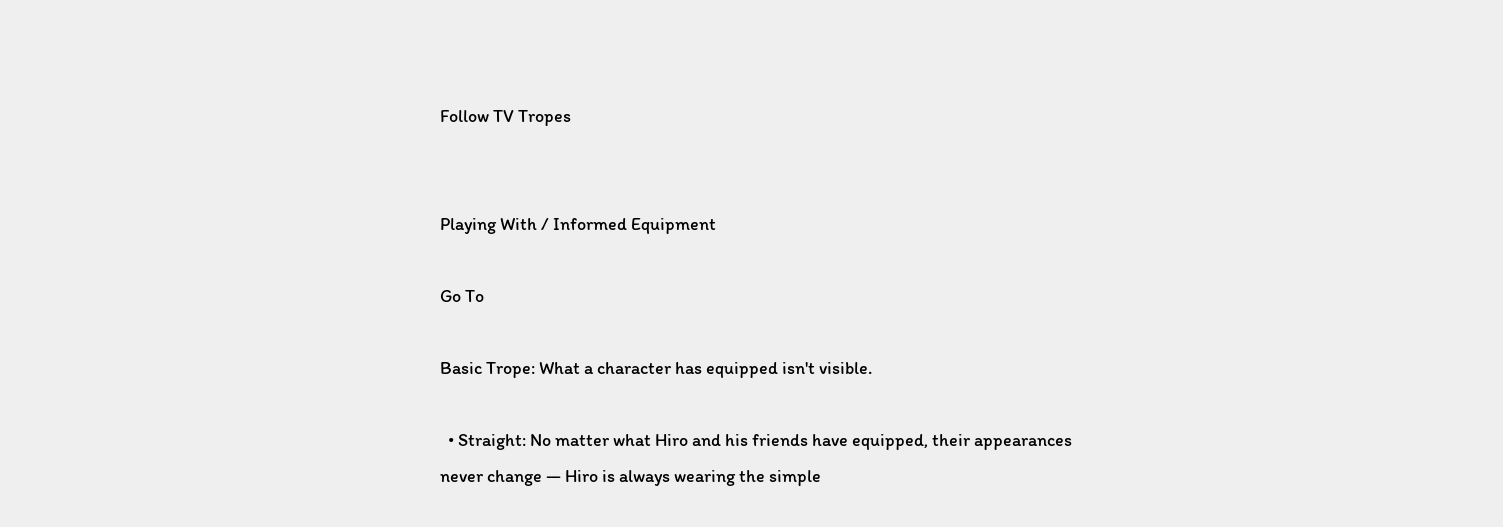Follow TV Tropes


Playing With / Informed Equipment

Go To

Basic Trope: What a character has equipped isn't visible.

  • Straight: No matter what Hiro and his friends have equipped, their appearances never change — Hiro is always wearing the simple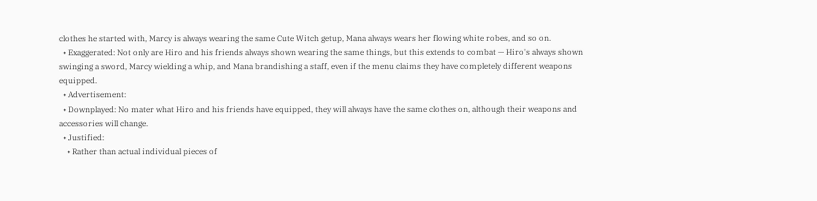clothes he started with, Marcy is always wearing the same Cute Witch getup, Mana always wears her flowing white robes, and so on.
  • Exaggerated: Not only are Hiro and his friends always shown wearing the same things, but this extends to combat — Hiro's always shown swinging a sword, Marcy wielding a whip, and Mana brandishing a staff, even if the menu claims they have completely different weapons equipped.
  • Advertisement:
  • Downplayed: No mater what Hiro and his friends have equipped, they will always have the same clothes on, although their weapons and accessories will change.
  • Justified:
    • Rather than actual individual pieces of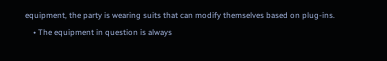equipment, the party is wearing suits that can modify themselves based on plug-ins.
    • The equipment in question is always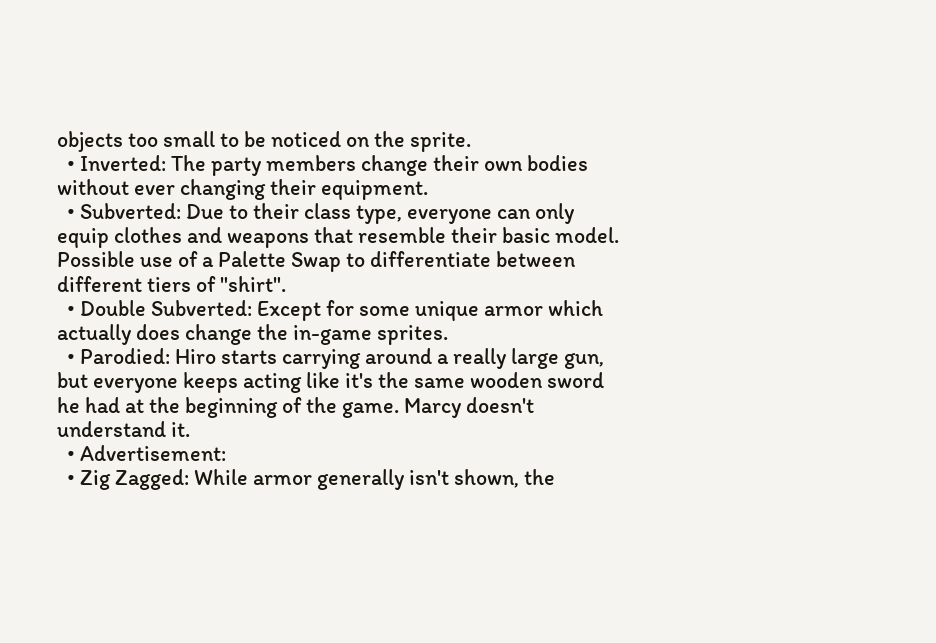objects too small to be noticed on the sprite.
  • Inverted: The party members change their own bodies without ever changing their equipment.
  • Subverted: Due to their class type, everyone can only equip clothes and weapons that resemble their basic model. Possible use of a Palette Swap to differentiate between different tiers of "shirt".
  • Double Subverted: Except for some unique armor which actually does change the in-game sprites.
  • Parodied: Hiro starts carrying around a really large gun, but everyone keeps acting like it's the same wooden sword he had at the beginning of the game. Marcy doesn't understand it.
  • Advertisement:
  • Zig Zagged: While armor generally isn't shown, the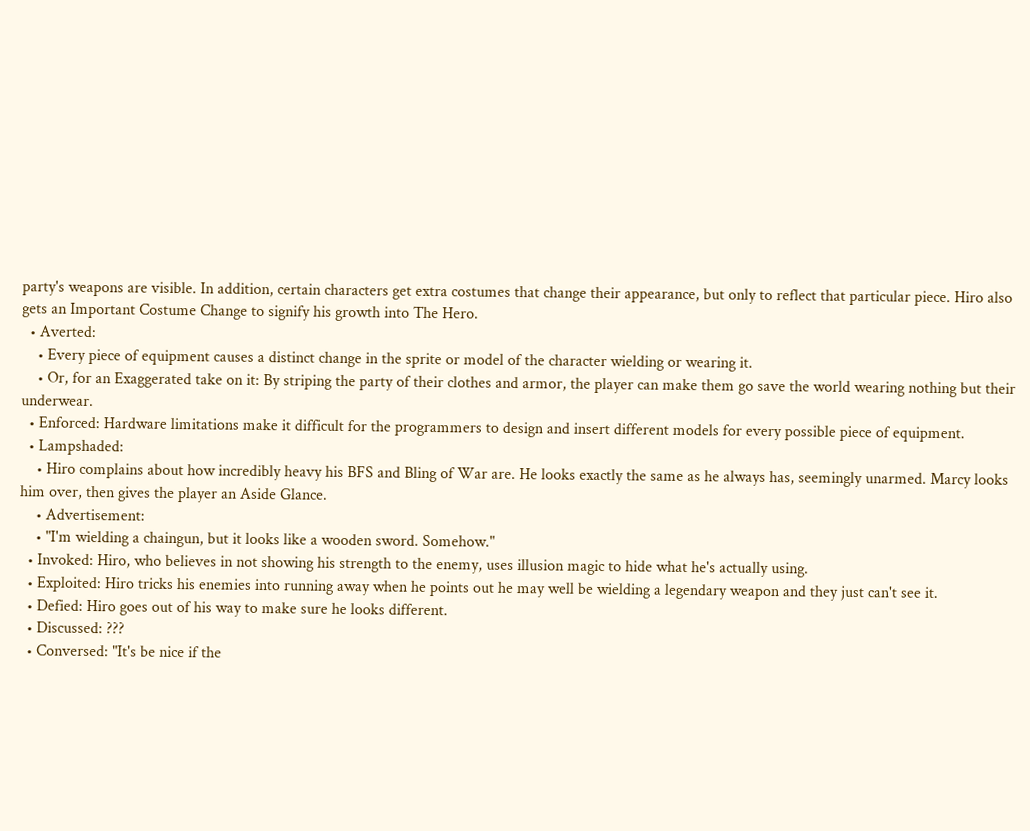party's weapons are visible. In addition, certain characters get extra costumes that change their appearance, but only to reflect that particular piece. Hiro also gets an Important Costume Change to signify his growth into The Hero.
  • Averted:
    • Every piece of equipment causes a distinct change in the sprite or model of the character wielding or wearing it.
    • Or, for an Exaggerated take on it: By striping the party of their clothes and armor, the player can make them go save the world wearing nothing but their underwear.
  • Enforced: Hardware limitations make it difficult for the programmers to design and insert different models for every possible piece of equipment.
  • Lampshaded:
    • Hiro complains about how incredibly heavy his BFS and Bling of War are. He looks exactly the same as he always has, seemingly unarmed. Marcy looks him over, then gives the player an Aside Glance.
    • Advertisement:
    • "I'm wielding a chaingun, but it looks like a wooden sword. Somehow."
  • Invoked: Hiro, who believes in not showing his strength to the enemy, uses illusion magic to hide what he's actually using.
  • Exploited: Hiro tricks his enemies into running away when he points out he may well be wielding a legendary weapon and they just can't see it.
  • Defied: Hiro goes out of his way to make sure he looks different.
  • Discussed: ???
  • Conversed: "It's be nice if the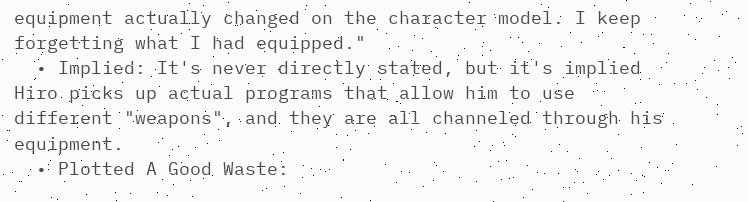equipment actually changed on the character model. I keep forgetting what I had equipped."
  • Implied: It's never directly stated, but it's implied Hiro picks up actual programs that allow him to use different "weapons", and they are all channeled through his equipment.
  • Plotted A Good Waste: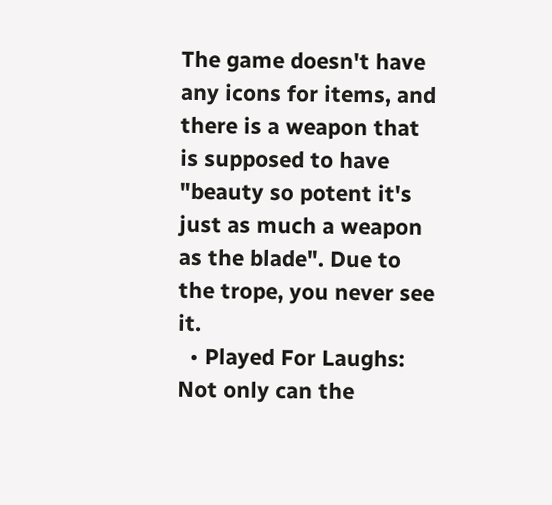The game doesn't have any icons for items, and there is a weapon that is supposed to have "beauty so potent it's just as much a weapon as the blade". Due to the trope, you never see it.
  • Played For Laughs: Not only can the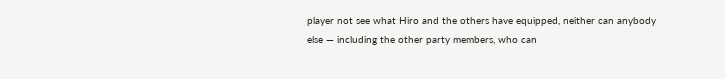player not see what Hiro and the others have equipped, neither can anybody else — including the other party members, who can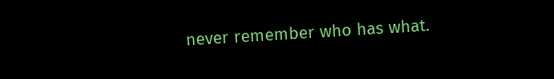never remember who has what.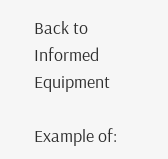Back to Informed Equipment

Example of: